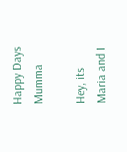Happy Days Mumma

Hey, its Maria and I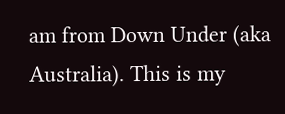am from Down Under (aka Australia). This is my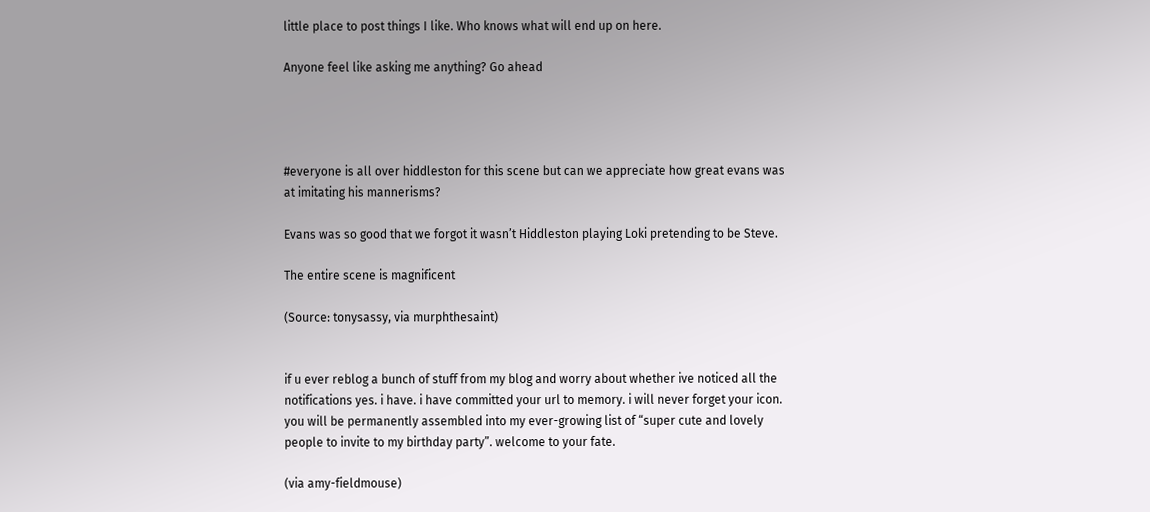little place to post things I like. Who knows what will end up on here.

Anyone feel like asking me anything? Go ahead




#everyone is all over hiddleston for this scene but can we appreciate how great evans was at imitating his mannerisms?

Evans was so good that we forgot it wasn’t Hiddleston playing Loki pretending to be Steve.

The entire scene is magnificent

(Source: tonysassy, via murphthesaint)


if u ever reblog a bunch of stuff from my blog and worry about whether ive noticed all the notifications yes. i have. i have committed your url to memory. i will never forget your icon. you will be permanently assembled into my ever-growing list of “super cute and lovely people to invite to my birthday party”. welcome to your fate.

(via amy-fieldmouse)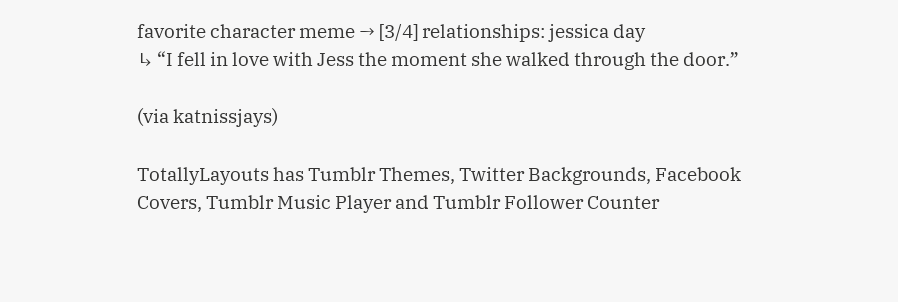favorite character meme → [3/4] relationships: jessica day
↳ “I fell in love with Jess the moment she walked through the door.”

(via katnissjays)

TotallyLayouts has Tumblr Themes, Twitter Backgrounds, Facebook Covers, Tumblr Music Player and Tumblr Follower Counter